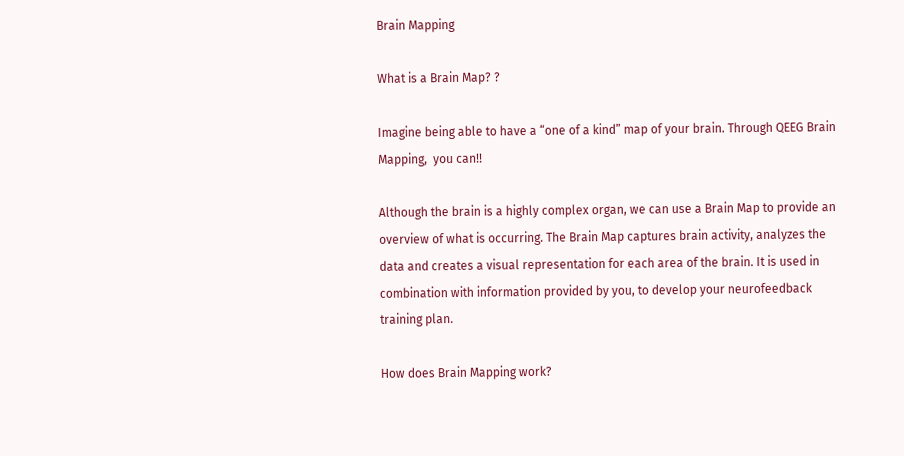Brain Mapping

What is a Brain Map? ?

Imagine being able to have a “one of a kind” map of your brain. Through QEEG Brain Mapping,  you can!!

Although the brain is a highly complex organ, we can use a Brain Map to provide an overview of what is occurring. The Brain Map captures brain activity, analyzes the data and creates a visual representation for each area of the brain. It is used in combination with information provided by you, to develop your neurofeedback training plan.

How does Brain Mapping work?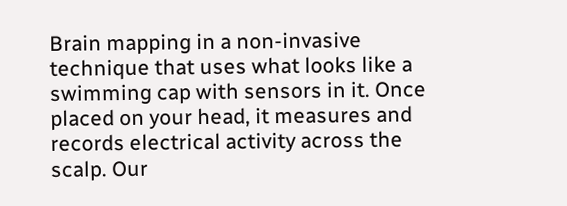Brain mapping in a non-invasive technique that uses what looks like a swimming cap with sensors in it. Once placed on your head, it measures and records electrical activity across the scalp. Our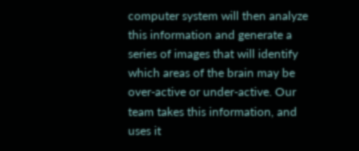computer system will then analyze this information and generate a series of images that will identify which areas of the brain may be over-active or under-active. Our team takes this information, and uses it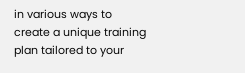in various ways to create a unique training plan tailored to your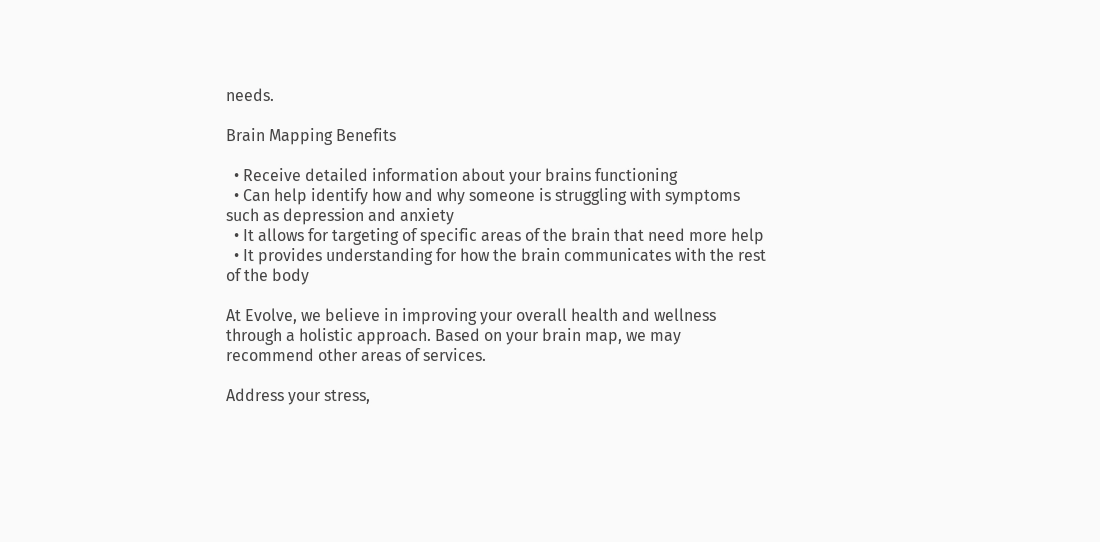needs.

Brain Mapping Benefits

  • Receive detailed information about your brains functioning
  • Can help identify how and why someone is struggling with symptoms such as depression and anxiety
  • It allows for targeting of specific areas of the brain that need more help
  • It provides understanding for how the brain communicates with the rest of the body

At Evolve, we believe in improving your overall health and wellness through a holistic approach. Based on your brain map, we may recommend other areas of services.

Address your stress,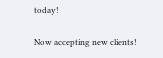today!

Now accepting new clients!